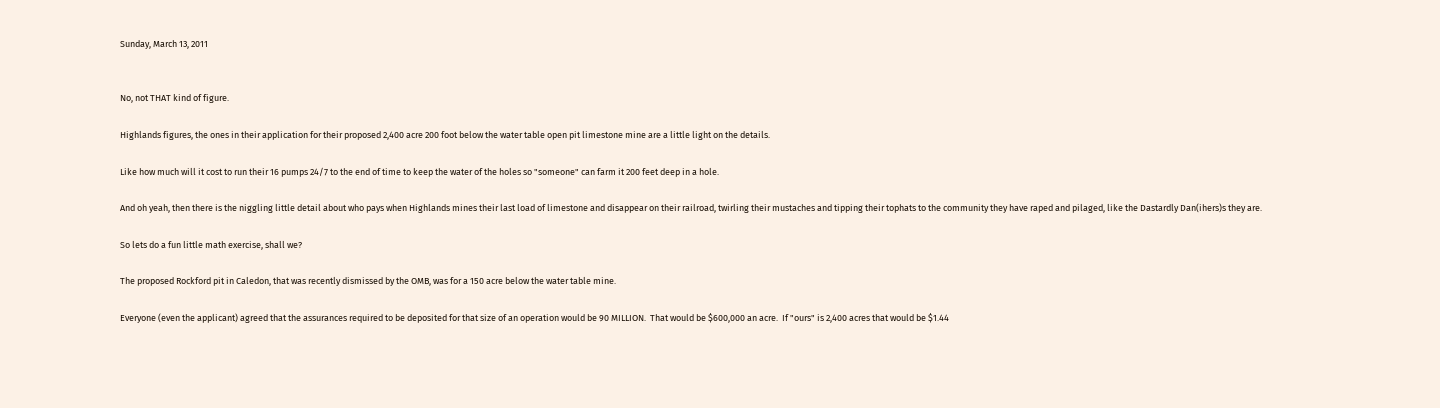Sunday, March 13, 2011


No, not THAT kind of figure.

Highlands figures, the ones in their application for their proposed 2,400 acre 200 foot below the water table open pit limestone mine are a little light on the details.

Like how much will it cost to run their 16 pumps 24/7 to the end of time to keep the water of the holes so "someone" can farm it 200 feet deep in a hole.

And oh yeah, then there is the niggling little detail about who pays when Highlands mines their last load of limestone and disappear on their railroad, twirling their mustaches and tipping their tophats to the community they have raped and pilaged, like the Dastardly Dan(ihers)s they are.

So lets do a fun little math exercise, shall we?

The proposed Rockford pit in Caledon, that was recently dismissed by the OMB, was for a 150 acre below the water table mine.

Everyone (even the applicant) agreed that the assurances required to be deposited for that size of an operation would be 90 MILLION.  That would be $600,000 an acre.  If "ours" is 2,400 acres that would be $1.44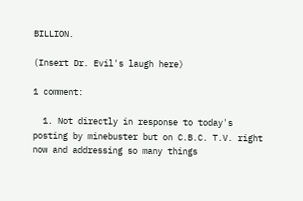BILLION.

(Insert Dr. Evil's laugh here)

1 comment:

  1. Not directly in response to today's posting by minebuster but on C.B.C. T.V. right now and addressing so many things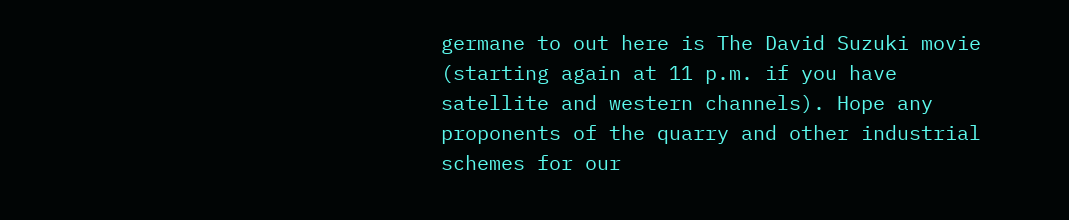germane to out here is The David Suzuki movie (starting again at 11 p.m. if you have satellite and western channels). Hope any proponents of the quarry and other industrial schemes for our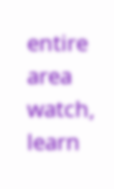entire area watch, learn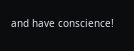and have conscience!